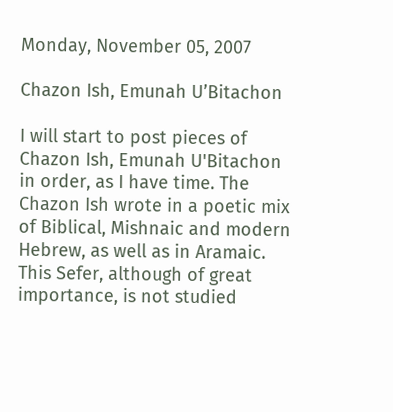Monday, November 05, 2007

Chazon Ish, Emunah U’Bitachon

I will start to post pieces of Chazon Ish, Emunah U'Bitachon in order, as I have time. The Chazon Ish wrote in a poetic mix of Biblical, Mishnaic and modern Hebrew, as well as in Aramaic. This Sefer, although of great importance, is not studied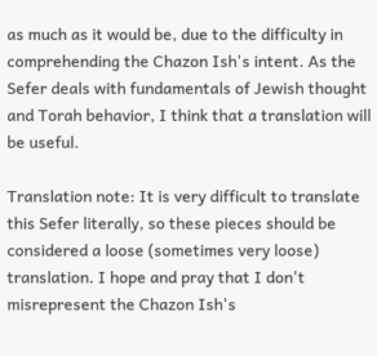as much as it would be, due to the difficulty in comprehending the Chazon Ish's intent. As the Sefer deals with fundamentals of Jewish thought and Torah behavior, I think that a translation will be useful.

Translation note: It is very difficult to translate this Sefer literally, so these pieces should be considered a loose (sometimes very loose) translation. I hope and pray that I don't misrepresent the Chazon Ish's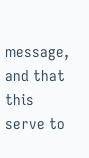message, and that this serve to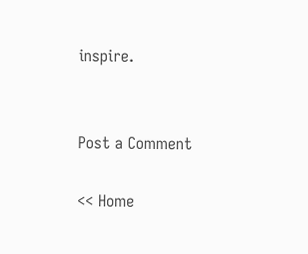inspire.


Post a Comment

<< Home